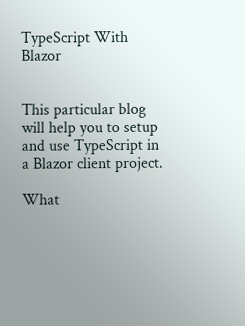TypeScript With Blazor


This particular blog will help you to setup and use TypeScript in a Blazor client project.

What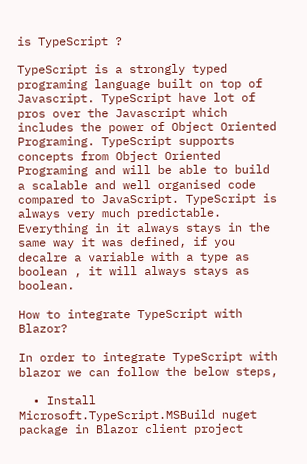is TypeScript ?

TypeScript is a strongly typed programing language built on top of Javascript. TypeScript have lot of pros over the Javascript which includes the power of Object Oriented Programing. TypeScript supports concepts from Object Oriented Programing and will be able to build a scalable and well organised code compared to JavaScript. TypeScript is always very much predictable. Everything in it always stays in the same way it was defined, if you decalre a variable with a type as boolean , it will always stays as boolean.

How to integrate TypeScript with Blazor?

In order to integrate TypeScript with blazor we can follow the below steps,

  • Install Microsoft.TypeScript.MSBuild nuget package in Blazor client project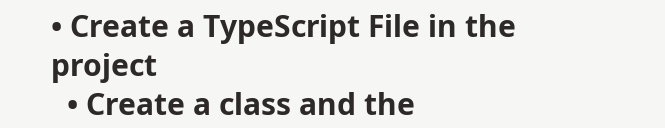• Create a TypeScript File in the project
  • Create a class and the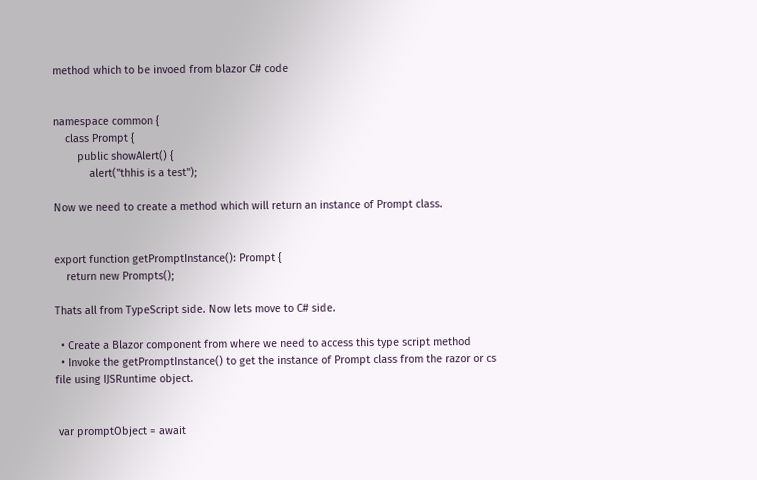method which to be invoed from blazor C# code


namespace common {
    class Prompt {
        public showAlert() {
            alert("thhis is a test");

Now we need to create a method which will return an instance of Prompt class.


export function getPromptInstance(): Prompt {
    return new Prompts();

Thats all from TypeScript side. Now lets move to C# side.

  • Create a Blazor component from where we need to access this type script method
  • Invoke the getPromptInstance() to get the instance of Prompt class from the razor or cs file using IJSRuntime object.


 var promptObject = await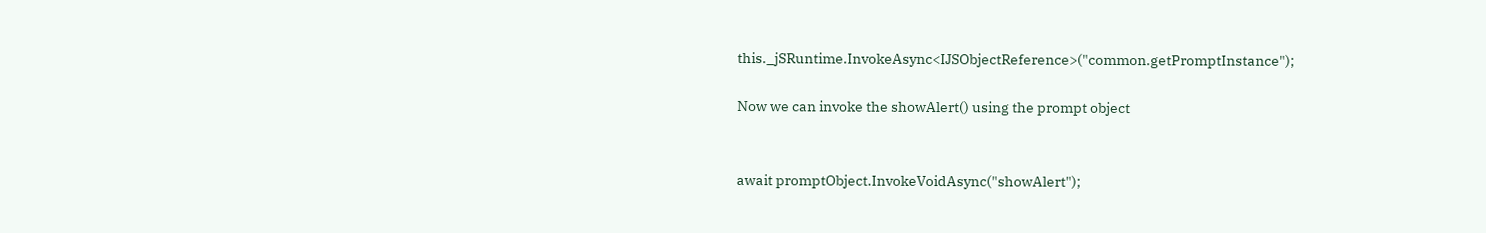this._jSRuntime.InvokeAsync<IJSObjectReference>("common.getPromptInstance");

Now we can invoke the showAlert() using the prompt object


await promptObject.InvokeVoidAsync("showAlert");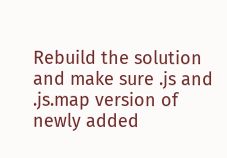Rebuild the solution and make sure .js and .js.map version of newly added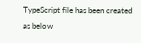TypeScript file has been created as below